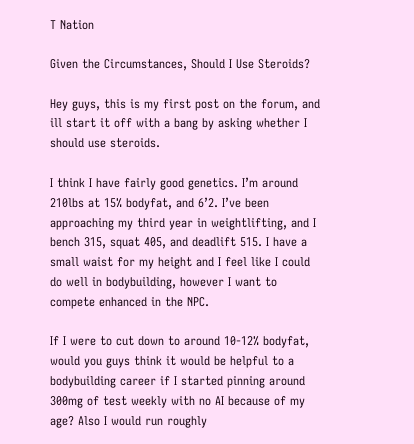T Nation

Given the Circumstances, Should I Use Steroids?

Hey guys, this is my first post on the forum, and ill start it off with a bang by asking whether I should use steroids.

I think I have fairly good genetics. I’m around 210lbs at 15% bodyfat, and 6’2. I’ve been approaching my third year in weightlifting, and I bench 315, squat 405, and deadlift 515. I have a small waist for my height and I feel like I could do well in bodybuilding, however I want to compete enhanced in the NPC.

If I were to cut down to around 10-12% bodyfat, would you guys think it would be helpful to a bodybuilding career if I started pinning around 300mg of test weekly with no AI because of my age? Also I would run roughly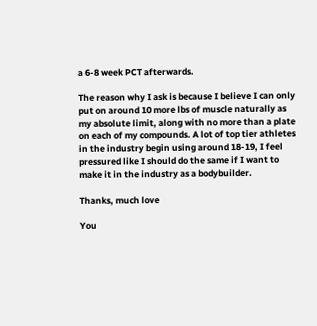a 6-8 week PCT afterwards.

The reason why I ask is because I believe I can only put on around 10 more lbs of muscle naturally as my absolute limit, along with no more than a plate on each of my compounds. A lot of top tier athletes in the industry begin using around 18-19, I feel pressured like I should do the same if I want to make it in the industry as a bodybuilder.

Thanks, much love

You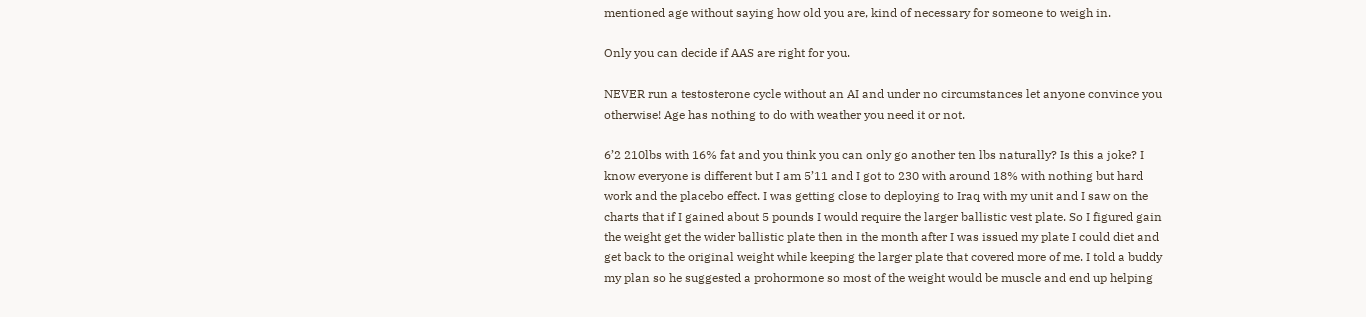mentioned age without saying how old you are, kind of necessary for someone to weigh in.

Only you can decide if AAS are right for you.

NEVER run a testosterone cycle without an AI and under no circumstances let anyone convince you otherwise! Age has nothing to do with weather you need it or not.

6’2 210lbs with 16% fat and you think you can only go another ten lbs naturally? Is this a joke? I know everyone is different but I am 5’11 and I got to 230 with around 18% with nothing but hard work and the placebo effect. I was getting close to deploying to Iraq with my unit and I saw on the charts that if I gained about 5 pounds I would require the larger ballistic vest plate. So I figured gain the weight get the wider ballistic plate then in the month after I was issued my plate I could diet and get back to the original weight while keeping the larger plate that covered more of me. I told a buddy my plan so he suggested a prohormone so most of the weight would be muscle and end up helping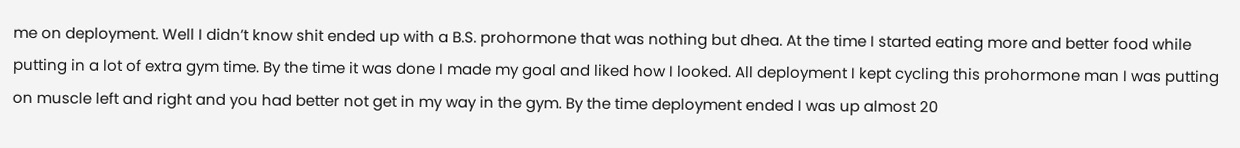me on deployment. Well I didn’t know shit ended up with a B.S. prohormone that was nothing but dhea. At the time I started eating more and better food while putting in a lot of extra gym time. By the time it was done I made my goal and liked how I looked. All deployment I kept cycling this prohormone man I was putting on muscle left and right and you had better not get in my way in the gym. By the time deployment ended I was up almost 20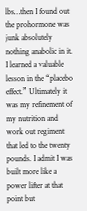lbs…then I found out the prohormone was junk absolutely nothing anabolic in it. I learned a valuable lesson in the “placebo effect.” Ultimately it was my refinement of my nutrition and work out regiment that led to the twenty pounds. I admit I was built more like a power lifter at that point but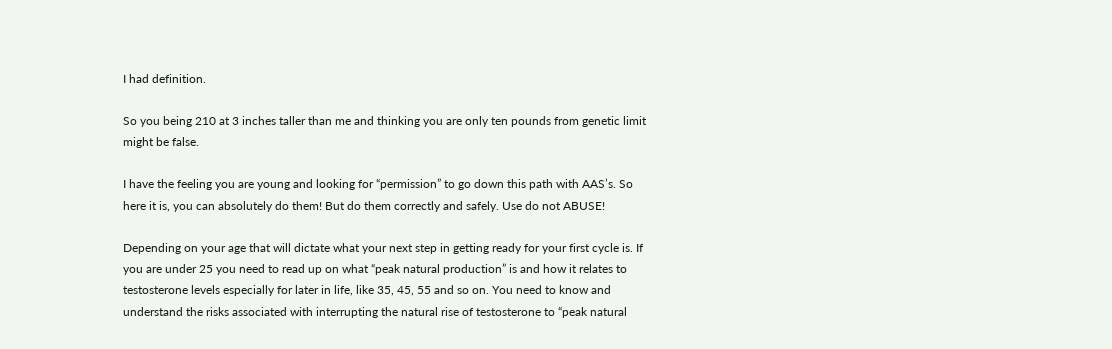I had definition.

So you being 210 at 3 inches taller than me and thinking you are only ten pounds from genetic limit might be false.

I have the feeling you are young and looking for “permission” to go down this path with AAS’s. So here it is, you can absolutely do them! But do them correctly and safely. Use do not ABUSE!

Depending on your age that will dictate what your next step in getting ready for your first cycle is. If you are under 25 you need to read up on what “peak natural production” is and how it relates to testosterone levels especially for later in life, like 35, 45, 55 and so on. You need to know and understand the risks associated with interrupting the natural rise of testosterone to “peak natural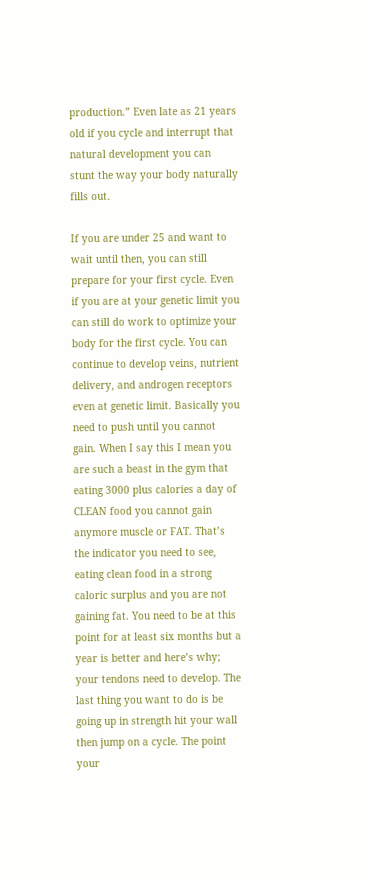production.” Even late as 21 years old if you cycle and interrupt that natural development you can stunt the way your body naturally fills out.

If you are under 25 and want to wait until then, you can still prepare for your first cycle. Even if you are at your genetic limit you can still do work to optimize your body for the first cycle. You can continue to develop veins, nutrient delivery, and androgen receptors even at genetic limit. Basically you need to push until you cannot gain. When I say this I mean you are such a beast in the gym that eating 3000 plus calories a day of CLEAN food you cannot gain anymore muscle or FAT. That’s the indicator you need to see, eating clean food in a strong caloric surplus and you are not gaining fat. You need to be at this point for at least six months but a year is better and here’s why; your tendons need to develop. The last thing you want to do is be going up in strength hit your wall then jump on a cycle. The point your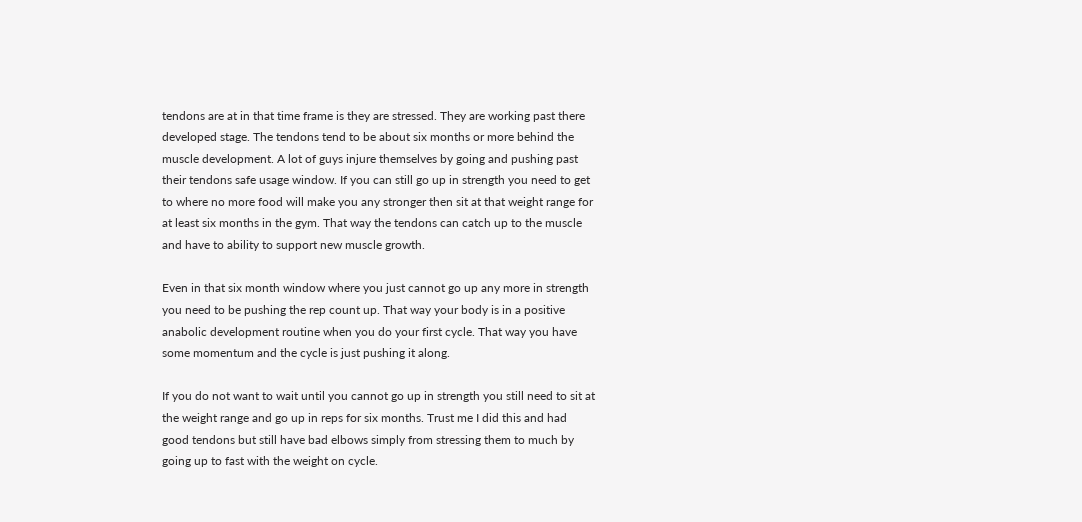tendons are at in that time frame is they are stressed. They are working past there developed stage. The tendons tend to be about six months or more behind the muscle development. A lot of guys injure themselves by going and pushing past their tendons safe usage window. If you can still go up in strength you need to get to where no more food will make you any stronger then sit at that weight range for at least six months in the gym. That way the tendons can catch up to the muscle and have to ability to support new muscle growth.

Even in that six month window where you just cannot go up any more in strength you need to be pushing the rep count up. That way your body is in a positive anabolic development routine when you do your first cycle. That way you have some momentum and the cycle is just pushing it along.

If you do not want to wait until you cannot go up in strength you still need to sit at the weight range and go up in reps for six months. Trust me I did this and had good tendons but still have bad elbows simply from stressing them to much by going up to fast with the weight on cycle.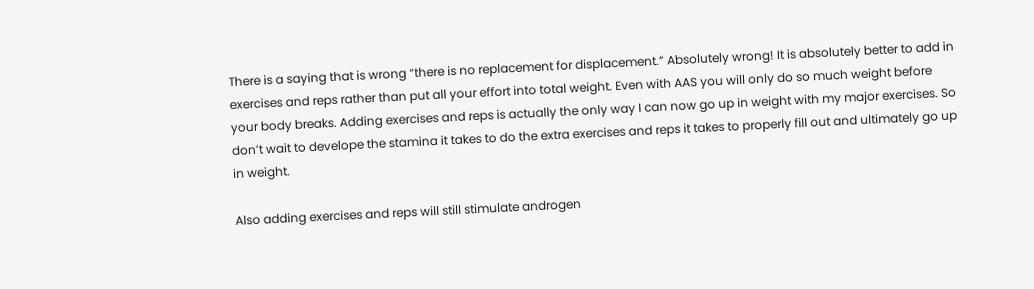There is a saying that is wrong “there is no replacement for displacement.” Absolutely wrong! It is absolutely better to add in exercises and reps rather than put all your effort into total weight. Even with AAS you will only do so much weight before your body breaks. Adding exercises and reps is actually the only way I can now go up in weight with my major exercises. So don’t wait to develope the stamina it takes to do the extra exercises and reps it takes to properly fill out and ultimately go up in weight.

Also adding exercises and reps will still stimulate androgen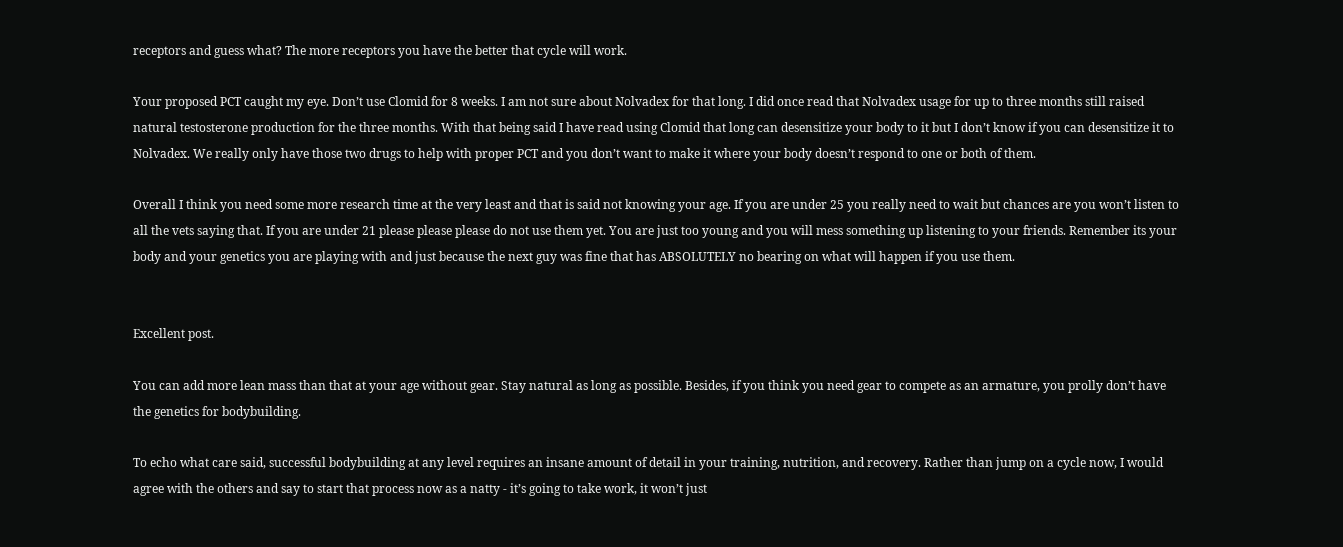receptors and guess what? The more receptors you have the better that cycle will work.

Your proposed PCT caught my eye. Don’t use Clomid for 8 weeks. I am not sure about Nolvadex for that long. I did once read that Nolvadex usage for up to three months still raised natural testosterone production for the three months. With that being said I have read using Clomid that long can desensitize your body to it but I don’t know if you can desensitize it to Nolvadex. We really only have those two drugs to help with proper PCT and you don’t want to make it where your body doesn’t respond to one or both of them.

Overall I think you need some more research time at the very least and that is said not knowing your age. If you are under 25 you really need to wait but chances are you won’t listen to all the vets saying that. If you are under 21 please please please do not use them yet. You are just too young and you will mess something up listening to your friends. Remember its your body and your genetics you are playing with and just because the next guy was fine that has ABSOLUTELY no bearing on what will happen if you use them.


Excellent post.

You can add more lean mass than that at your age without gear. Stay natural as long as possible. Besides, if you think you need gear to compete as an armature, you prolly don’t have the genetics for bodybuilding.

To echo what care said, successful bodybuilding at any level requires an insane amount of detail in your training, nutrition, and recovery. Rather than jump on a cycle now, I would agree with the others and say to start that process now as a natty - it’s going to take work, it won’t just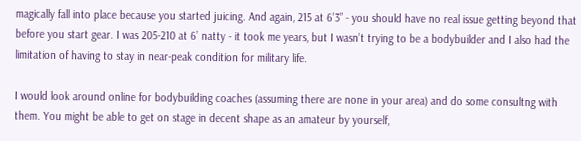magically fall into place because you started juicing. And again, 215 at 6’3” - you should have no real issue getting beyond that before you start gear. I was 205-210 at 6’ natty - it took me years, but I wasn’t trying to be a bodybuilder and I also had the limitation of having to stay in near-peak condition for military life.

I would look around online for bodybuilding coaches (assuming there are none in your area) and do some consultng with them. You might be able to get on stage in decent shape as an amateur by yourself,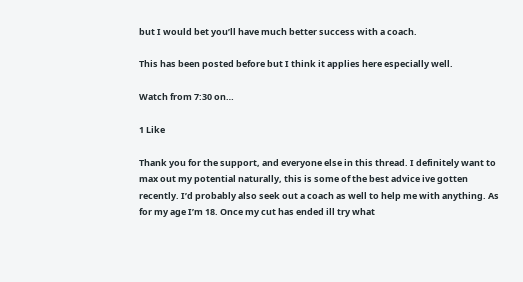but I would bet you’ll have much better success with a coach.

This has been posted before but I think it applies here especially well.

Watch from 7:30 on…

1 Like

Thank you for the support, and everyone else in this thread. I definitely want to max out my potential naturally, this is some of the best advice ive gotten recently. I’d probably also seek out a coach as well to help me with anything. As for my age I’m 18. Once my cut has ended ill try what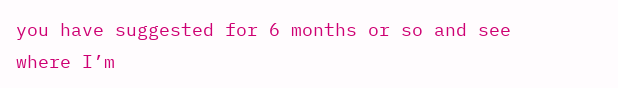you have suggested for 6 months or so and see where I’m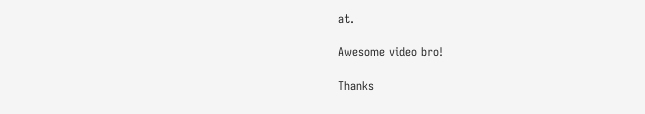at.

Awesome video bro!

Thanks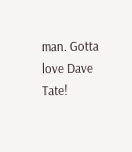man. Gotta love Dave Tate!